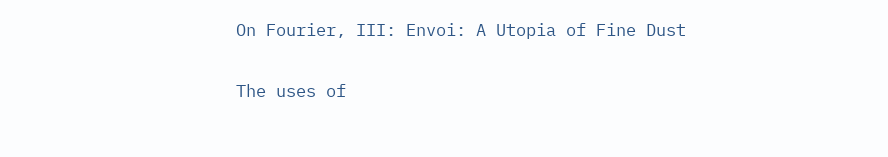On Fourier, III: Envoi: A Utopia of Fine Dust

The uses of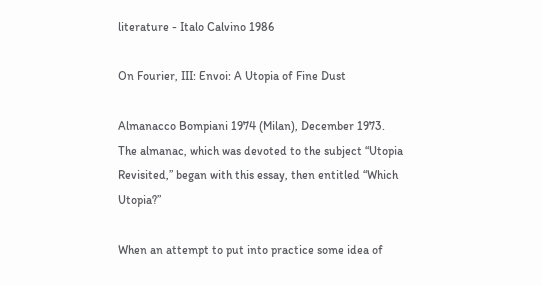literature - Italo Calvino 1986

On Fourier, III: Envoi: A Utopia of Fine Dust

Almanacco Bompiani 1974 (Milan), December 1973. The almanac, which was devoted to the subject “Utopia Revisited,” began with this essay, then entitled “Which Utopia?”

When an attempt to put into practice some idea of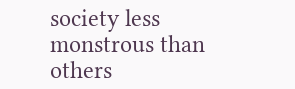society less monstrous than others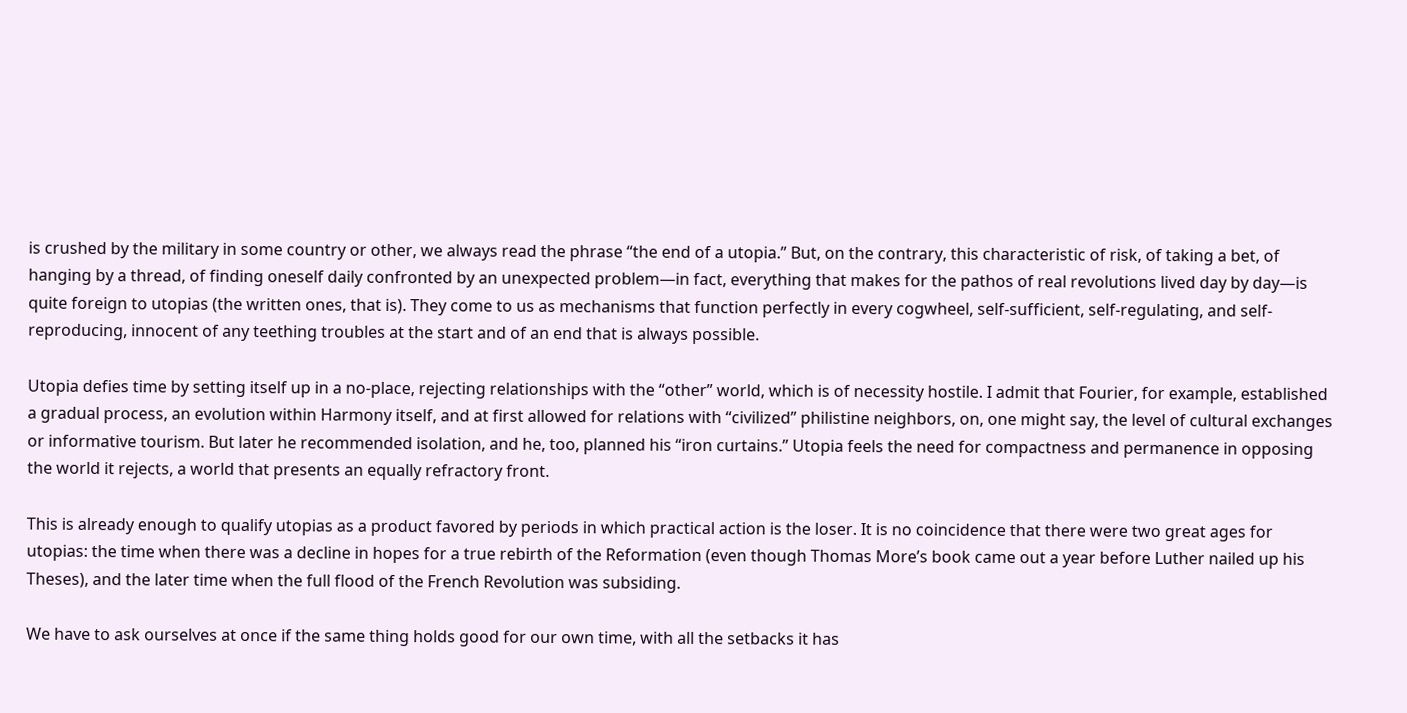is crushed by the military in some country or other, we always read the phrase “the end of a utopia.” But, on the contrary, this characteristic of risk, of taking a bet, of hanging by a thread, of finding oneself daily confronted by an unexpected problem—in fact, everything that makes for the pathos of real revolutions lived day by day—is quite foreign to utopias (the written ones, that is). They come to us as mechanisms that function perfectly in every cogwheel, self-sufficient, self-regulating, and self-reproducing, innocent of any teething troubles at the start and of an end that is always possible.

Utopia defies time by setting itself up in a no-place, rejecting relationships with the “other” world, which is of necessity hostile. I admit that Fourier, for example, established a gradual process, an evolution within Harmony itself, and at first allowed for relations with “civilized” philistine neighbors, on, one might say, the level of cultural exchanges or informative tourism. But later he recommended isolation, and he, too, planned his “iron curtains.” Utopia feels the need for compactness and permanence in opposing the world it rejects, a world that presents an equally refractory front.

This is already enough to qualify utopias as a product favored by periods in which practical action is the loser. It is no coincidence that there were two great ages for utopias: the time when there was a decline in hopes for a true rebirth of the Reformation (even though Thomas More’s book came out a year before Luther nailed up his Theses), and the later time when the full flood of the French Revolution was subsiding.

We have to ask ourselves at once if the same thing holds good for our own time, with all the setbacks it has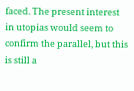faced. The present interest in utopias would seem to confirm the parallel, but this is still a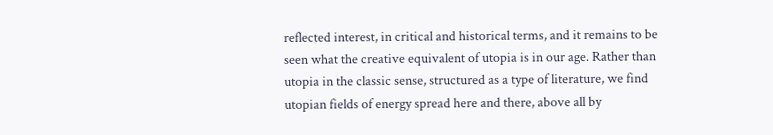reflected interest, in critical and historical terms, and it remains to be seen what the creative equivalent of utopia is in our age. Rather than utopia in the classic sense, structured as a type of literature, we find utopian fields of energy spread here and there, above all by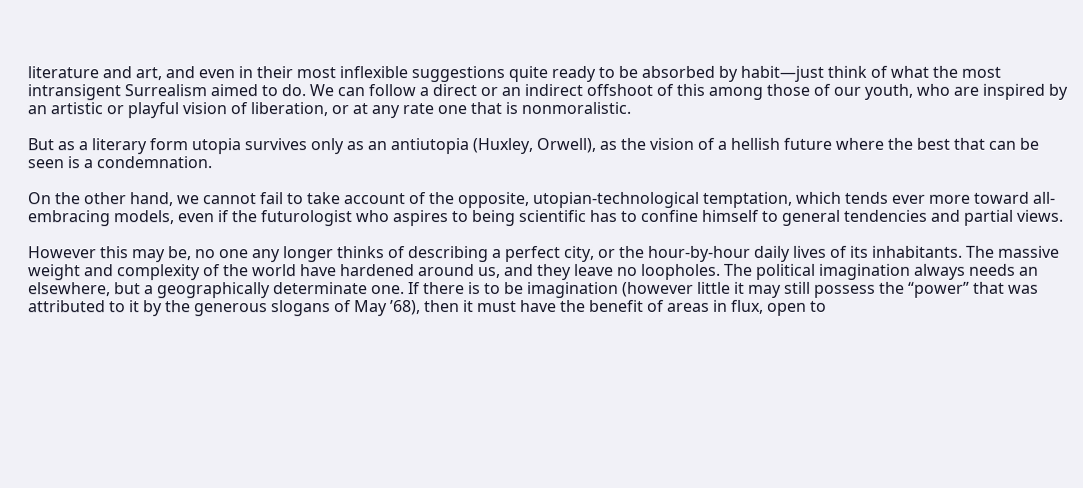literature and art, and even in their most inflexible suggestions quite ready to be absorbed by habit—just think of what the most intransigent Surrealism aimed to do. We can follow a direct or an indirect offshoot of this among those of our youth, who are inspired by an artistic or playful vision of liberation, or at any rate one that is nonmoralistic.

But as a literary form utopia survives only as an antiutopia (Huxley, Orwell), as the vision of a hellish future where the best that can be seen is a condemnation.

On the other hand, we cannot fail to take account of the opposite, utopian-technological temptation, which tends ever more toward all-embracing models, even if the futurologist who aspires to being scientific has to confine himself to general tendencies and partial views.

However this may be, no one any longer thinks of describing a perfect city, or the hour-by-hour daily lives of its inhabitants. The massive weight and complexity of the world have hardened around us, and they leave no loopholes. The political imagination always needs an elsewhere, but a geographically determinate one. If there is to be imagination (however little it may still possess the “power” that was attributed to it by the generous slogans of May ’68), then it must have the benefit of areas in flux, open to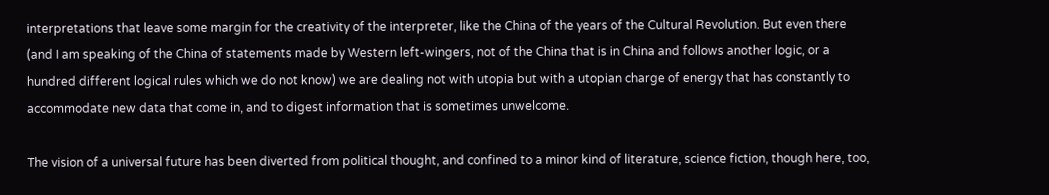interpretations that leave some margin for the creativity of the interpreter, like the China of the years of the Cultural Revolution. But even there (and I am speaking of the China of statements made by Western left-wingers, not of the China that is in China and follows another logic, or a hundred different logical rules which we do not know) we are dealing not with utopia but with a utopian charge of energy that has constantly to accommodate new data that come in, and to digest information that is sometimes unwelcome.

The vision of a universal future has been diverted from political thought, and confined to a minor kind of literature, science fiction, though here, too,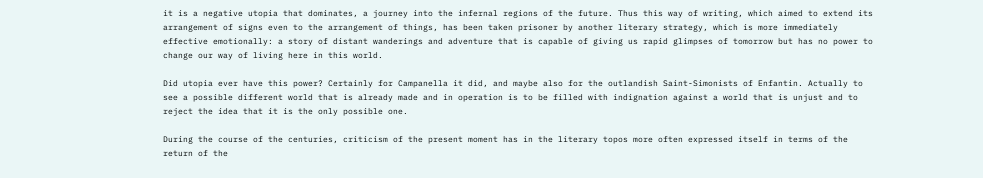it is a negative utopia that dominates, a journey into the infernal regions of the future. Thus this way of writing, which aimed to extend its arrangement of signs even to the arrangement of things, has been taken prisoner by another literary strategy, which is more immediately effective emotionally: a story of distant wanderings and adventure that is capable of giving us rapid glimpses of tomorrow but has no power to change our way of living here in this world.

Did utopia ever have this power? Certainly for Campanella it did, and maybe also for the outlandish Saint-Simonists of Enfantin. Actually to see a possible different world that is already made and in operation is to be filled with indignation against a world that is unjust and to reject the idea that it is the only possible one.

During the course of the centuries, criticism of the present moment has in the literary topos more often expressed itself in terms of the return of the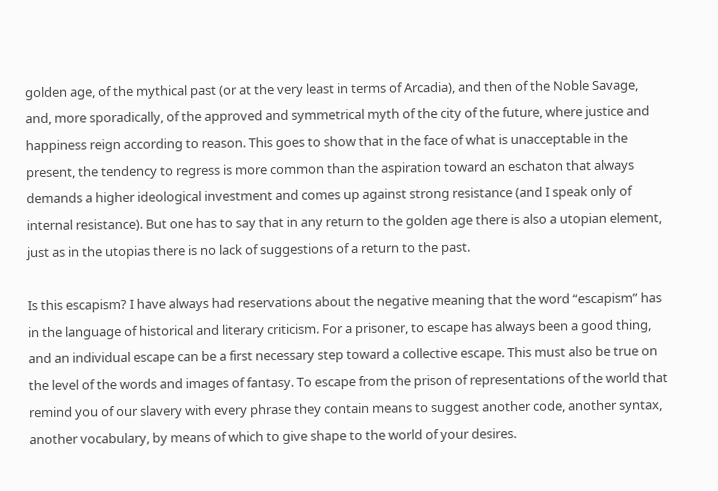golden age, of the mythical past (or at the very least in terms of Arcadia), and then of the Noble Savage, and, more sporadically, of the approved and symmetrical myth of the city of the future, where justice and happiness reign according to reason. This goes to show that in the face of what is unacceptable in the present, the tendency to regress is more common than the aspiration toward an eschaton that always demands a higher ideological investment and comes up against strong resistance (and I speak only of internal resistance). But one has to say that in any return to the golden age there is also a utopian element, just as in the utopias there is no lack of suggestions of a return to the past.

Is this escapism? I have always had reservations about the negative meaning that the word “escapism” has in the language of historical and literary criticism. For a prisoner, to escape has always been a good thing, and an individual escape can be a first necessary step toward a collective escape. This must also be true on the level of the words and images of fantasy. To escape from the prison of representations of the world that remind you of our slavery with every phrase they contain means to suggest another code, another syntax, another vocabulary, by means of which to give shape to the world of your desires.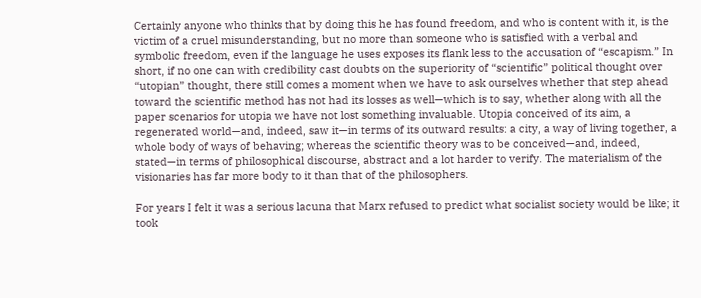Certainly anyone who thinks that by doing this he has found freedom, and who is content with it, is the victim of a cruel misunderstanding, but no more than someone who is satisfied with a verbal and symbolic freedom, even if the language he uses exposes its flank less to the accusation of “escapism.” In short, if no one can with credibility cast doubts on the superiority of “scientific” political thought over “utopian” thought, there still comes a moment when we have to ask ourselves whether that step ahead toward the scientific method has not had its losses as well—which is to say, whether along with all the paper scenarios for utopia we have not lost something invaluable. Utopia conceived of its aim, a regenerated world—and, indeed, saw it—in terms of its outward results: a city, a way of living together, a whole body of ways of behaving; whereas the scientific theory was to be conceived—and, indeed, stated—in terms of philosophical discourse, abstract and a lot harder to verify. The materialism of the visionaries has far more body to it than that of the philosophers.

For years I felt it was a serious lacuna that Marx refused to predict what socialist society would be like; it took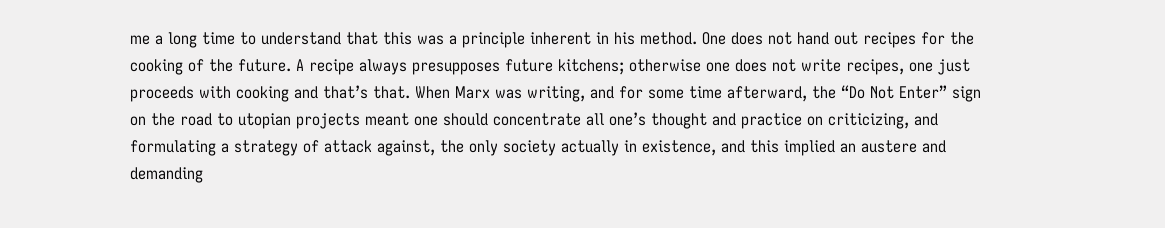me a long time to understand that this was a principle inherent in his method. One does not hand out recipes for the cooking of the future. A recipe always presupposes future kitchens; otherwise one does not write recipes, one just proceeds with cooking and that’s that. When Marx was writing, and for some time afterward, the “Do Not Enter” sign on the road to utopian projects meant one should concentrate all one’s thought and practice on criticizing, and formulating a strategy of attack against, the only society actually in existence, and this implied an austere and demanding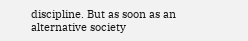discipline. But as soon as an alternative society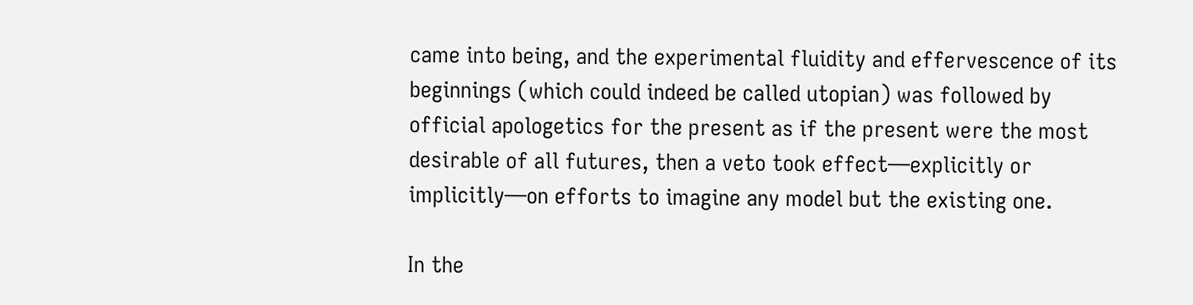came into being, and the experimental fluidity and effervescence of its beginnings (which could indeed be called utopian) was followed by official apologetics for the present as if the present were the most desirable of all futures, then a veto took effect—explicitly or implicitly—on efforts to imagine any model but the existing one.

In the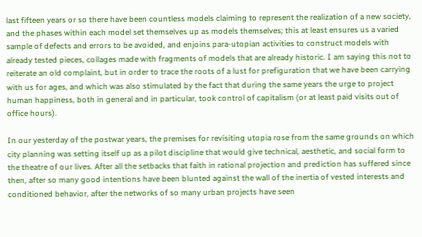last fifteen years or so there have been countless models claiming to represent the realization of a new society, and the phases within each model set themselves up as models themselves; this at least ensures us a varied sample of defects and errors to be avoided, and enjoins para-utopian activities to construct models with already tested pieces, collages made with fragments of models that are already historic. I am saying this not to reiterate an old complaint, but in order to trace the roots of a lust for prefiguration that we have been carrying with us for ages, and which was also stimulated by the fact that during the same years the urge to project human happiness, both in general and in particular, took control of capitalism (or at least paid visits out of office hours).

In our yesterday of the postwar years, the premises for revisiting utopia rose from the same grounds on which city planning was setting itself up as a pilot discipline that would give technical, aesthetic, and social form to the theatre of our lives. After all the setbacks that faith in rational projection and prediction has suffered since then, after so many good intentions have been blunted against the wall of the inertia of vested interests and conditioned behavior, after the networks of so many urban projects have seen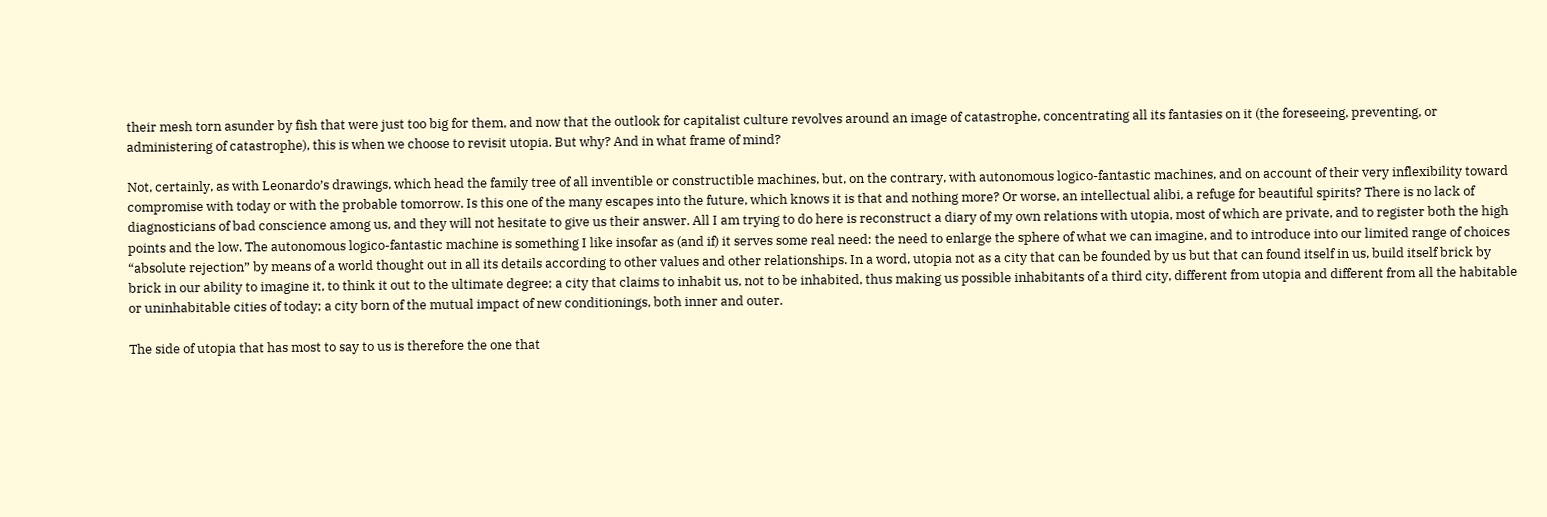their mesh torn asunder by fish that were just too big for them, and now that the outlook for capitalist culture revolves around an image of catastrophe, concentrating all its fantasies on it (the foreseeing, preventing, or administering of catastrophe), this is when we choose to revisit utopia. But why? And in what frame of mind?

Not, certainly, as with Leonardo’s drawings, which head the family tree of all inventible or constructible machines, but, on the contrary, with autonomous logico-fantastic machines, and on account of their very inflexibility toward compromise with today or with the probable tomorrow. Is this one of the many escapes into the future, which knows it is that and nothing more? Or worse, an intellectual alibi, a refuge for beautiful spirits? There is no lack of diagnosticians of bad conscience among us, and they will not hesitate to give us their answer. All I am trying to do here is reconstruct a diary of my own relations with utopia, most of which are private, and to register both the high points and the low. The autonomous logico-fantastic machine is something I like insofar as (and if) it serves some real need: the need to enlarge the sphere of what we can imagine, and to introduce into our limited range of choices “absolute rejection” by means of a world thought out in all its details according to other values and other relationships. In a word, utopia not as a city that can be founded by us but that can found itself in us, build itself brick by brick in our ability to imagine it, to think it out to the ultimate degree; a city that claims to inhabit us, not to be inhabited, thus making us possible inhabitants of a third city, different from utopia and different from all the habitable or uninhabitable cities of today; a city born of the mutual impact of new conditionings, both inner and outer.

The side of utopia that has most to say to us is therefore the one that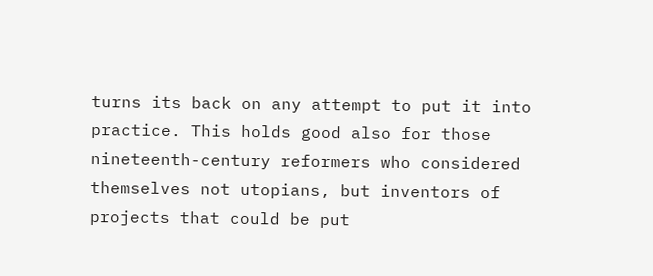turns its back on any attempt to put it into practice. This holds good also for those nineteenth-century reformers who considered themselves not utopians, but inventors of projects that could be put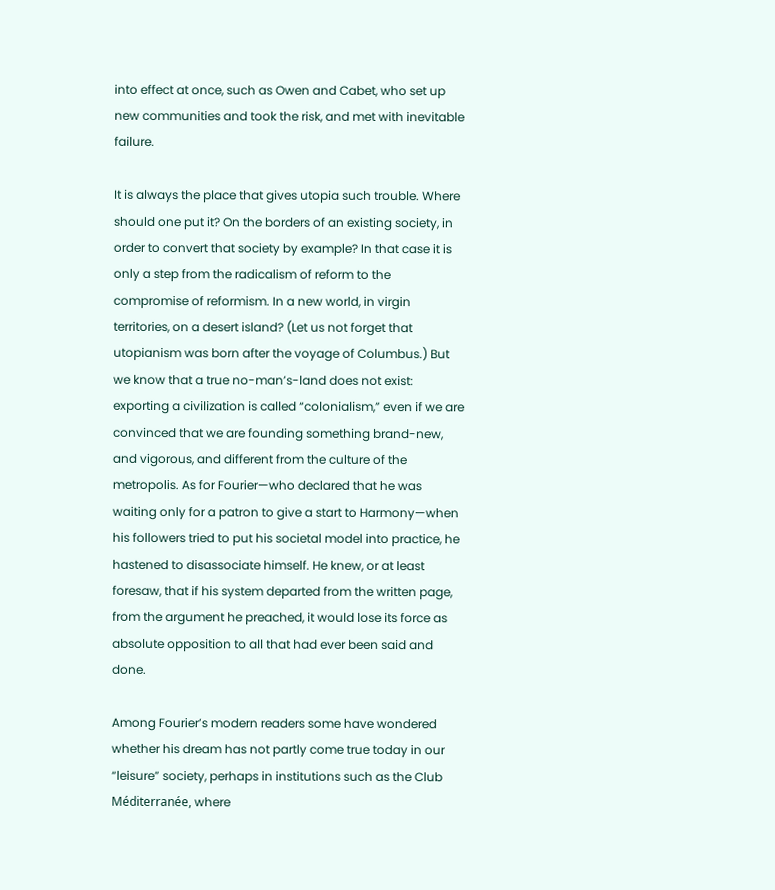into effect at once, such as Owen and Cabet, who set up new communities and took the risk, and met with inevitable failure.

It is always the place that gives utopia such trouble. Where should one put it? On the borders of an existing society, in order to convert that society by example? In that case it is only a step from the radicalism of reform to the compromise of reformism. In a new world, in virgin territories, on a desert island? (Let us not forget that utopianism was born after the voyage of Columbus.) But we know that a true no-man’s-land does not exist: exporting a civilization is called “colonialism,” even if we are convinced that we are founding something brand-new, and vigorous, and different from the culture of the metropolis. As for Fourier—who declared that he was waiting only for a patron to give a start to Harmony—when his followers tried to put his societal model into practice, he hastened to disassociate himself. He knew, or at least foresaw, that if his system departed from the written page, from the argument he preached, it would lose its force as absolute opposition to all that had ever been said and done.

Among Fourier’s modern readers some have wondered whether his dream has not partly come true today in our “leisure” society, perhaps in institutions such as the Club Méditerranée, where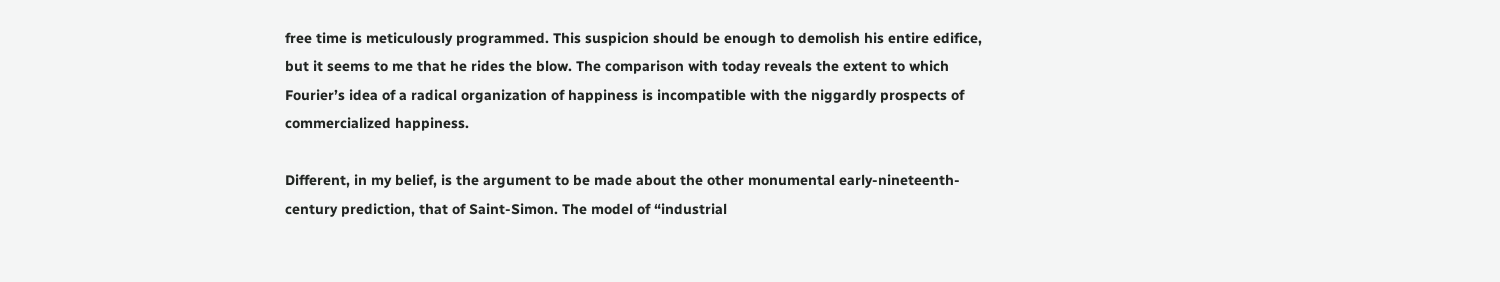free time is meticulously programmed. This suspicion should be enough to demolish his entire edifice, but it seems to me that he rides the blow. The comparison with today reveals the extent to which Fourier’s idea of a radical organization of happiness is incompatible with the niggardly prospects of commercialized happiness.

Different, in my belief, is the argument to be made about the other monumental early-nineteenth-century prediction, that of Saint-Simon. The model of “industrial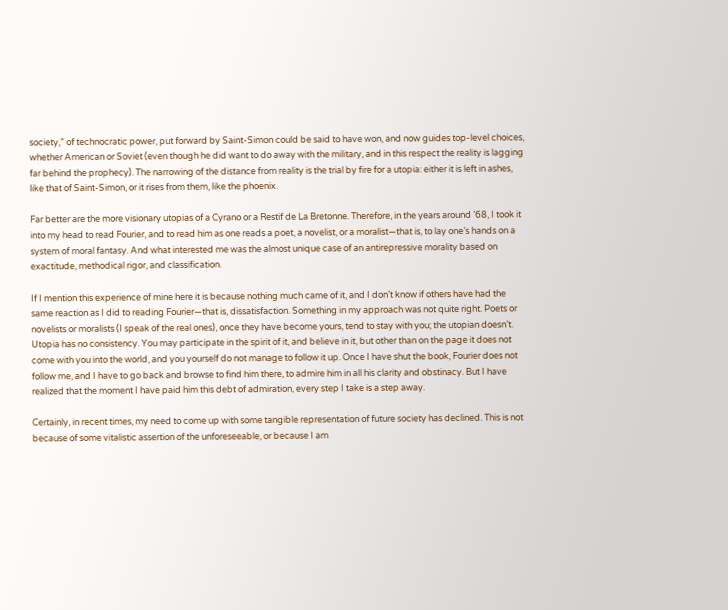society,” of technocratic power, put forward by Saint-Simon could be said to have won, and now guides top-level choices, whether American or Soviet (even though he did want to do away with the military, and in this respect the reality is lagging far behind the prophecy). The narrowing of the distance from reality is the trial by fire for a utopia: either it is left in ashes, like that of Saint-Simon, or it rises from them, like the phoenix.

Far better are the more visionary utopias of a Cyrano or a Restif de La Bretonne. Therefore, in the years around ’68, I took it into my head to read Fourier, and to read him as one reads a poet, a novelist, or a moralist—that is, to lay one’s hands on a system of moral fantasy. And what interested me was the almost unique case of an antirepressive morality based on exactitude, methodical rigor, and classification.

If I mention this experience of mine here it is because nothing much came of it, and I don’t know if others have had the same reaction as I did to reading Fourier—that is, dissatisfaction. Something in my approach was not quite right. Poets or novelists or moralists (I speak of the real ones), once they have become yours, tend to stay with you; the utopian doesn’t. Utopia has no consistency. You may participate in the spirit of it, and believe in it, but other than on the page it does not come with you into the world, and you yourself do not manage to follow it up. Once I have shut the book, Fourier does not follow me, and I have to go back and browse to find him there, to admire him in all his clarity and obstinacy. But I have realized that the moment I have paid him this debt of admiration, every step I take is a step away.

Certainly, in recent times, my need to come up with some tangible representation of future society has declined. This is not because of some vitalistic assertion of the unforeseeable, or because I am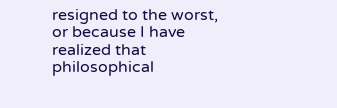resigned to the worst, or because I have realized that philosophical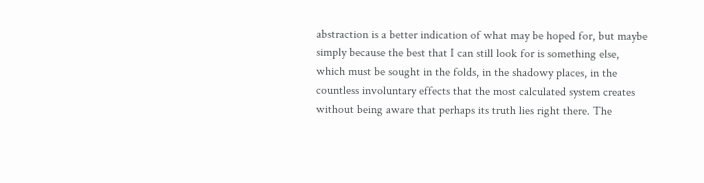abstraction is a better indication of what may be hoped for, but maybe simply because the best that I can still look for is something else, which must be sought in the folds, in the shadowy places, in the countless involuntary effects that the most calculated system creates without being aware that perhaps its truth lies right there. The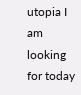utopia I am looking for today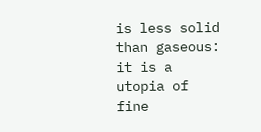is less solid than gaseous: it is a utopia of fine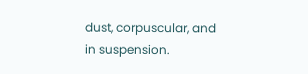dust, corpuscular, and in suspension.